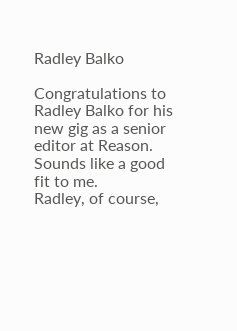Radley Balko

Congratulations to Radley Balko for his new gig as a senior editor at Reason. Sounds like a good fit to me.
Radley, of course,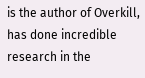is the author of Overkill, has done incredible research in the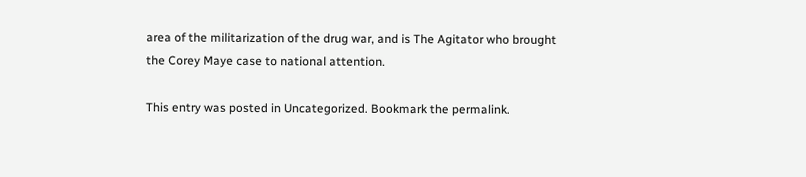area of the militarization of the drug war, and is The Agitator who brought the Corey Maye case to national attention.

This entry was posted in Uncategorized. Bookmark the permalink.